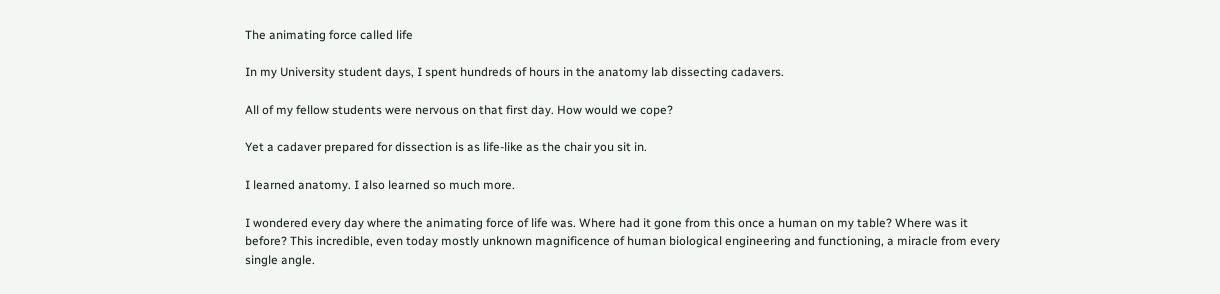The animating force called life

In my University student days, I spent hundreds of hours in the anatomy lab dissecting cadavers.

All of my fellow students were nervous on that first day. How would we cope?

Yet a cadaver prepared for dissection is as life-like as the chair you sit in.

I learned anatomy. I also learned so much more.

I wondered every day where the animating force of life was. Where had it gone from this once a human on my table? Where was it before? This incredible, even today mostly unknown magnificence of human biological engineering and functioning, a miracle from every single angle.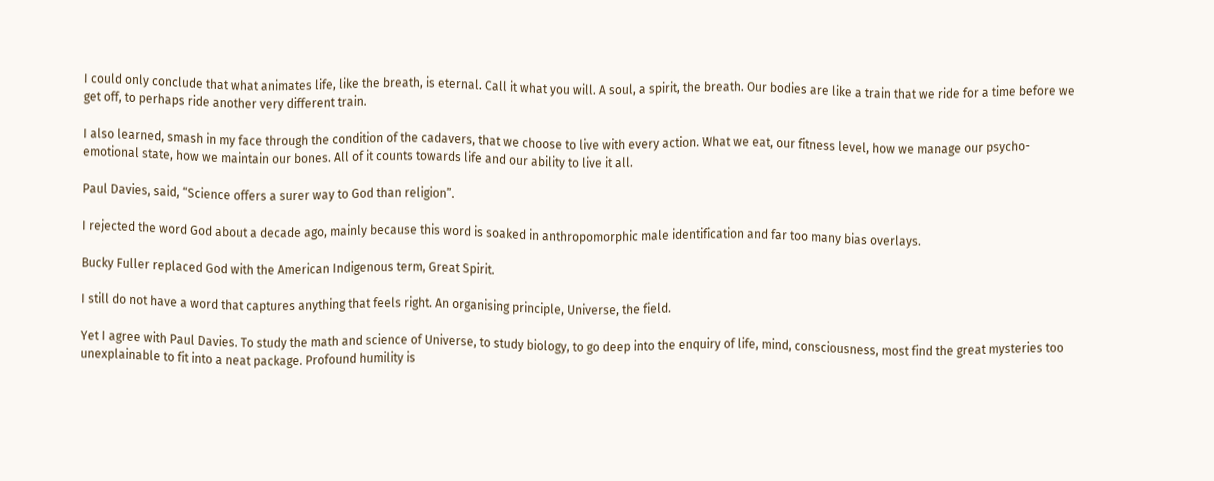I could only conclude that what animates life, like the breath, is eternal. Call it what you will. A soul, a spirit, the breath. Our bodies are like a train that we ride for a time before we get off, to perhaps ride another very different train.

I also learned, smash in my face through the condition of the cadavers, that we choose to live with every action. What we eat, our fitness level, how we manage our psycho-emotional state, how we maintain our bones. All of it counts towards life and our ability to live it all.

Paul Davies, said, “Science offers a surer way to God than religion”.

I rejected the word God about a decade ago, mainly because this word is soaked in anthropomorphic male identification and far too many bias overlays.

Bucky Fuller replaced God with the American Indigenous term, Great Spirit.

I still do not have a word that captures anything that feels right. An organising principle, Universe, the field.

Yet I agree with Paul Davies. To study the math and science of Universe, to study biology, to go deep into the enquiry of life, mind, consciousness, most find the great mysteries too unexplainable to fit into a neat package. Profound humility is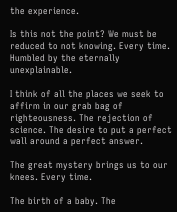the experience.

Is this not the point? We must be reduced to not knowing. Every time. Humbled by the eternally unexplainable.

I think of all the places we seek to affirm in our grab bag of righteousness. The rejection of science. The desire to put a perfect wall around a perfect answer.

The great mystery brings us to our knees. Every time.

The birth of a baby. The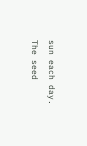sun each day. The seed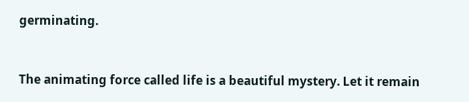germinating.


The animating force called life is a beautiful mystery. Let it remain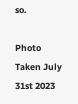so.

Photo Taken July 31st 2023